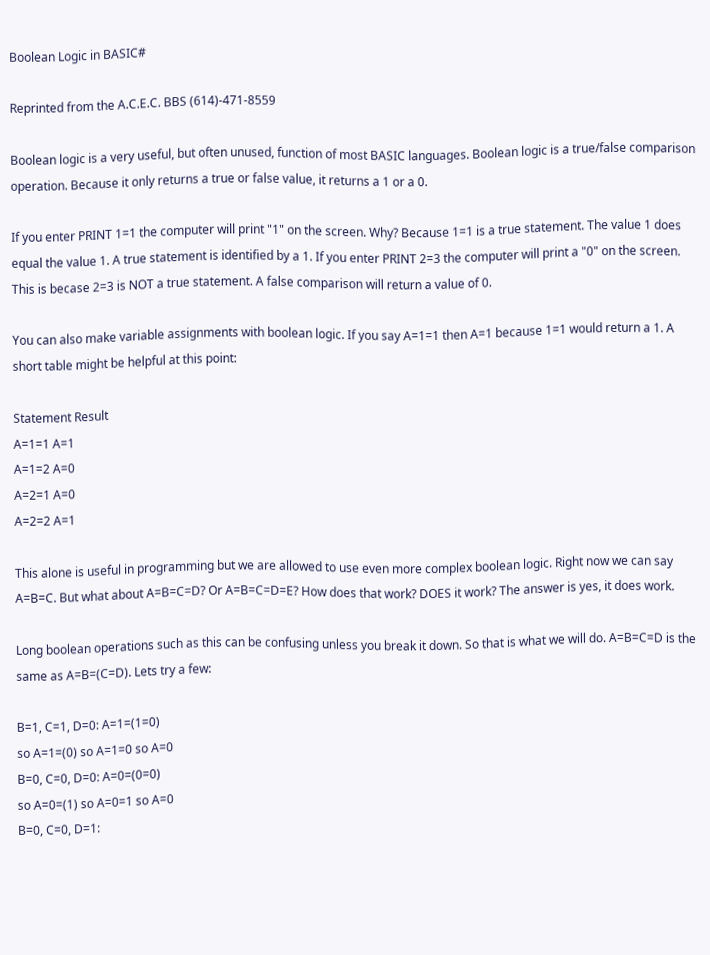Boolean Logic in BASIC#

Reprinted from the A.C.E.C. BBS (614)-471-8559

Boolean logic is a very useful, but often unused, function of most BASIC languages. Boolean logic is a true/false comparison operation. Because it only returns a true or false value, it returns a 1 or a 0.

If you enter PRINT 1=1 the computer will print "1" on the screen. Why? Because 1=1 is a true statement. The value 1 does equal the value 1. A true statement is identified by a 1. If you enter PRINT 2=3 the computer will print a "0" on the screen. This is becase 2=3 is NOT a true statement. A false comparison will return a value of 0.

You can also make variable assignments with boolean logic. If you say A=1=1 then A=1 because 1=1 would return a 1. A short table might be helpful at this point:

Statement Result
A=1=1 A=1
A=1=2 A=0
A=2=1 A=0
A=2=2 A=1

This alone is useful in programming but we are allowed to use even more complex boolean logic. Right now we can say A=B=C. But what about A=B=C=D? Or A=B=C=D=E? How does that work? DOES it work? The answer is yes, it does work.

Long boolean operations such as this can be confusing unless you break it down. So that is what we will do. A=B=C=D is the same as A=B=(C=D). Lets try a few:

B=1, C=1, D=0: A=1=(1=0)
so A=1=(0) so A=1=0 so A=0
B=0, C=0, D=0: A=0=(0=0)
so A=0=(1) so A=0=1 so A=0
B=0, C=0, D=1: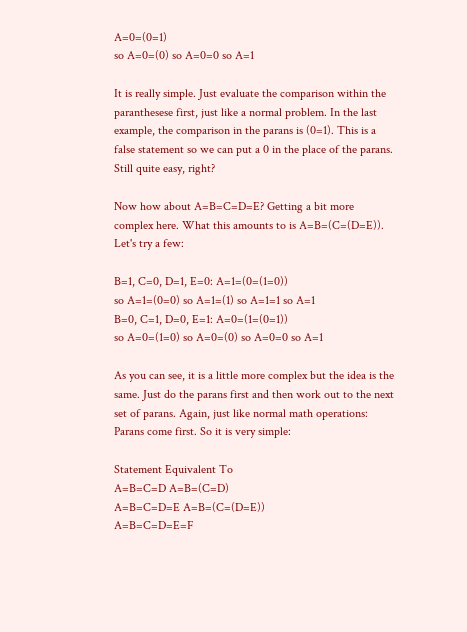A=0=(0=1)
so A=0=(0) so A=0=0 so A=1

It is really simple. Just evaluate the comparison within the paranthesese first, just like a normal problem. In the last example, the comparison in the parans is (0=1). This is a false statement so we can put a 0 in the place of the parans. Still quite easy, right?

Now how about A=B=C=D=E? Getting a bit more complex here. What this amounts to is A=B=(C=(D=E)). Let's try a few:

B=1, C=0, D=1, E=0: A=1=(0=(1=0))
so A=1=(0=0) so A=1=(1) so A=1=1 so A=1
B=0, C=1, D=0, E=1: A=0=(1=(0=1))
so A=0=(1=0) so A=0=(0) so A=0=0 so A=1

As you can see, it is a little more complex but the idea is the same. Just do the parans first and then work out to the next set of parans. Again, just like normal math operations: Parans come first. So it is very simple:

Statement Equivalent To
A=B=C=D A=B=(C=D)
A=B=C=D=E A=B=(C=(D=E))
A=B=C=D=E=F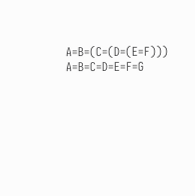A=B=(C=(D=(E=F)))
A=B=C=D=E=F=G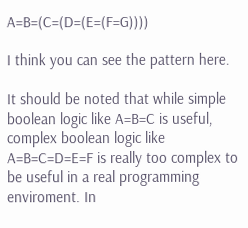A=B=(C=(D=(E=(F=G))))

I think you can see the pattern here.

It should be noted that while simple boolean logic like A=B=C is useful, complex boolean logic like A=B=C=D=E=F is really too complex to be useful in a real programming enviroment. In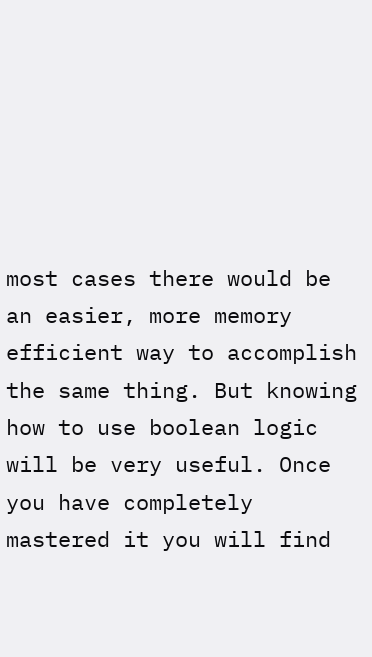most cases there would be an easier, more memory efficient way to accomplish the same thing. But knowing how to use boolean logic will be very useful. Once you have completely mastered it you will find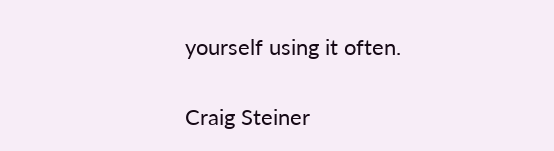yourself using it often.

Craig Steiner